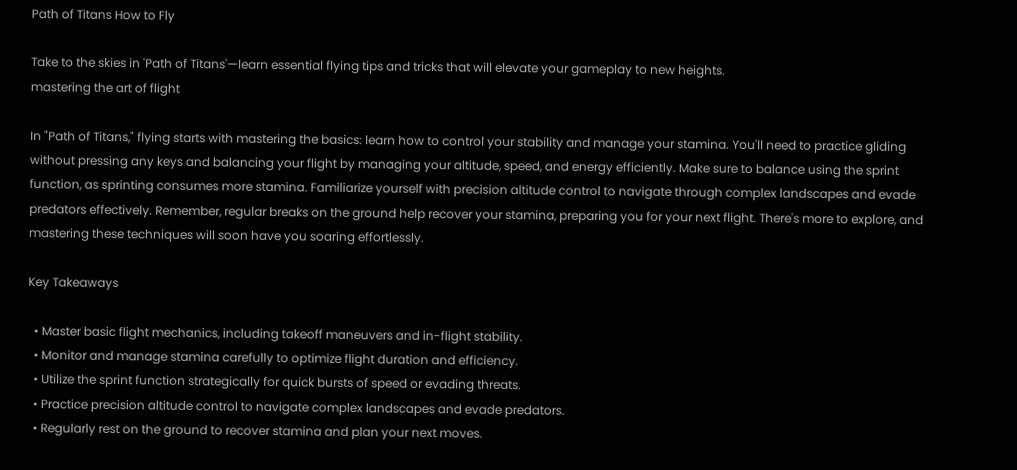Path of Titans How to Fly

Take to the skies in 'Path of Titans'—learn essential flying tips and tricks that will elevate your gameplay to new heights.
mastering the art of flight

In "Path of Titans," flying starts with mastering the basics: learn how to control your stability and manage your stamina. You'll need to practice gliding without pressing any keys and balancing your flight by managing your altitude, speed, and energy efficiently. Make sure to balance using the sprint function, as sprinting consumes more stamina. Familiarize yourself with precision altitude control to navigate through complex landscapes and evade predators effectively. Remember, regular breaks on the ground help recover your stamina, preparing you for your next flight. There's more to explore, and mastering these techniques will soon have you soaring effortlessly.

Key Takeaways

  • Master basic flight mechanics, including takeoff maneuvers and in-flight stability.
  • Monitor and manage stamina carefully to optimize flight duration and efficiency.
  • Utilize the sprint function strategically for quick bursts of speed or evading threats.
  • Practice precision altitude control to navigate complex landscapes and evade predators.
  • Regularly rest on the ground to recover stamina and plan your next moves.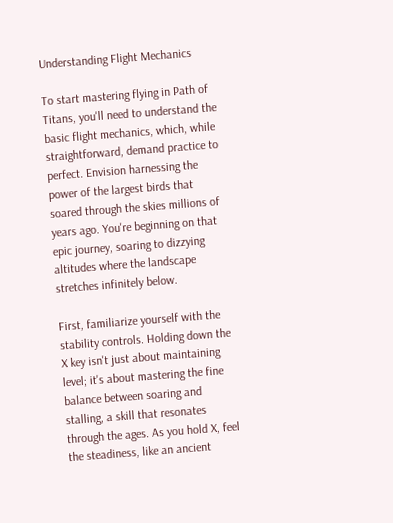Understanding Flight Mechanics

To start mastering flying in Path of Titans, you'll need to understand the basic flight mechanics, which, while straightforward, demand practice to perfect. Envision harnessing the power of the largest birds that soared through the skies millions of years ago. You're beginning on that epic journey, soaring to dizzying altitudes where the landscape stretches infinitely below.

First, familiarize yourself with the stability controls. Holding down the X key isn't just about maintaining level; it's about mastering the fine balance between soaring and stalling, a skill that resonates through the ages. As you hold X, feel the steadiness, like an ancient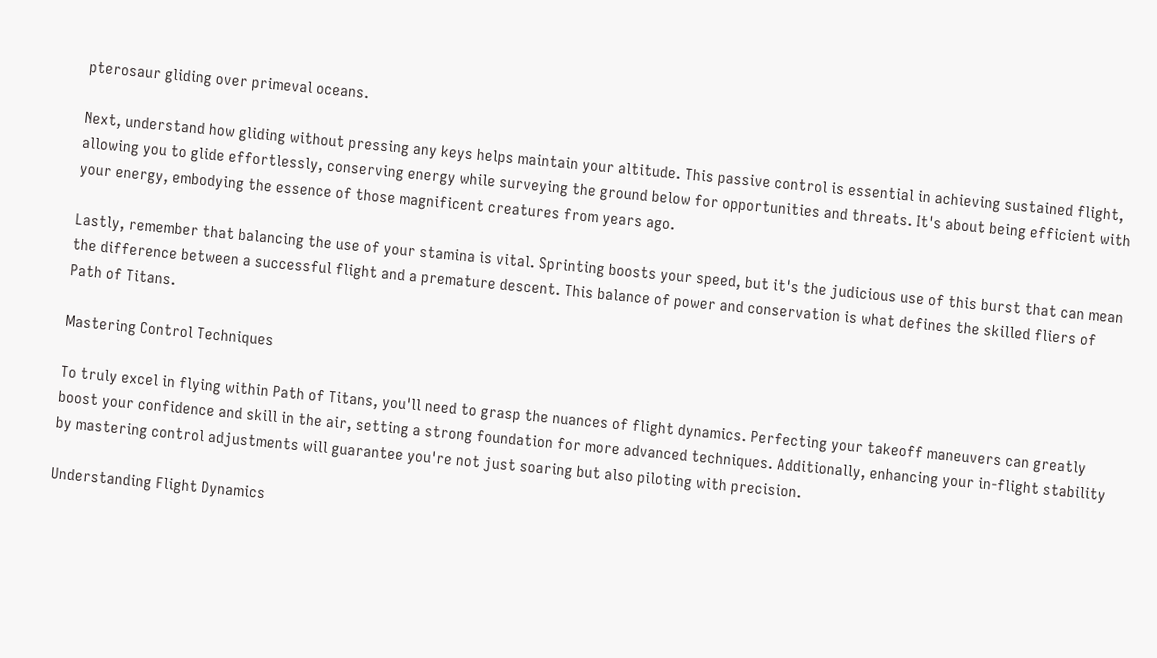pterosaur gliding over primeval oceans.

Next, understand how gliding without pressing any keys helps maintain your altitude. This passive control is essential in achieving sustained flight, allowing you to glide effortlessly, conserving energy while surveying the ground below for opportunities and threats. It's about being efficient with your energy, embodying the essence of those magnificent creatures from years ago.

Lastly, remember that balancing the use of your stamina is vital. Sprinting boosts your speed, but it's the judicious use of this burst that can mean the difference between a successful flight and a premature descent. This balance of power and conservation is what defines the skilled fliers of Path of Titans.

Mastering Control Techniques

To truly excel in flying within Path of Titans, you'll need to grasp the nuances of flight dynamics. Perfecting your takeoff maneuvers can greatly boost your confidence and skill in the air, setting a strong foundation for more advanced techniques. Additionally, enhancing your in-flight stability by mastering control adjustments will guarantee you're not just soaring but also piloting with precision.

Understanding Flight Dynamics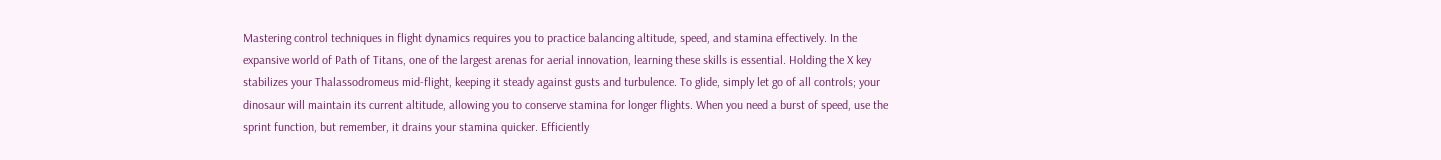Mastering control techniques in flight dynamics requires you to practice balancing altitude, speed, and stamina effectively. In the expansive world of Path of Titans, one of the largest arenas for aerial innovation, learning these skills is essential. Holding the X key stabilizes your Thalassodromeus mid-flight, keeping it steady against gusts and turbulence. To glide, simply let go of all controls; your dinosaur will maintain its current altitude, allowing you to conserve stamina for longer flights. When you need a burst of speed, use the sprint function, but remember, it drains your stamina quicker. Efficiently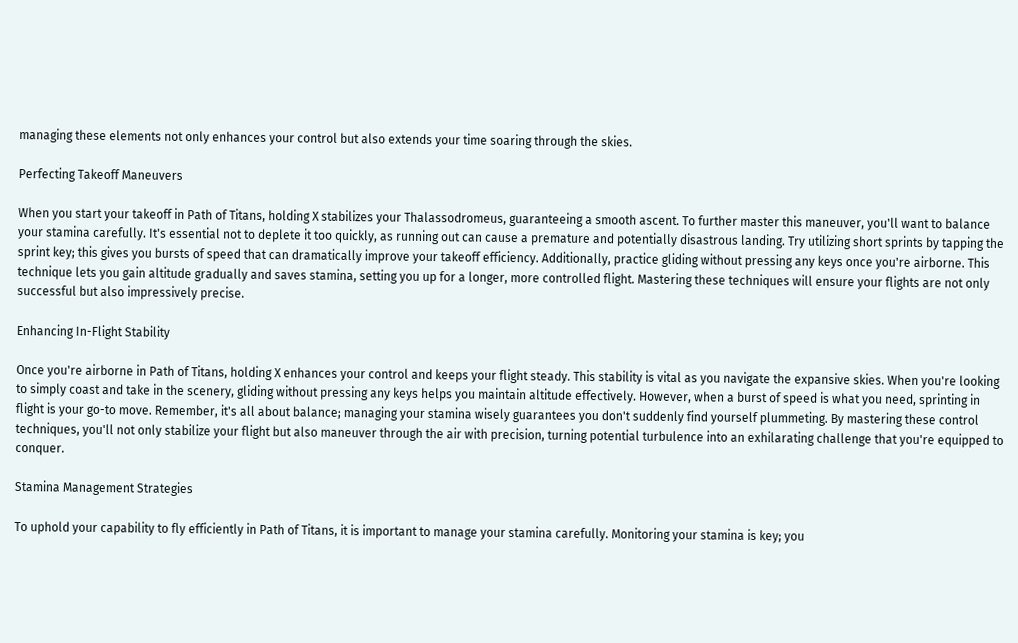managing these elements not only enhances your control but also extends your time soaring through the skies.

Perfecting Takeoff Maneuvers

When you start your takeoff in Path of Titans, holding X stabilizes your Thalassodromeus, guaranteeing a smooth ascent. To further master this maneuver, you'll want to balance your stamina carefully. It's essential not to deplete it too quickly, as running out can cause a premature and potentially disastrous landing. Try utilizing short sprints by tapping the sprint key; this gives you bursts of speed that can dramatically improve your takeoff efficiency. Additionally, practice gliding without pressing any keys once you're airborne. This technique lets you gain altitude gradually and saves stamina, setting you up for a longer, more controlled flight. Mastering these techniques will ensure your flights are not only successful but also impressively precise.

Enhancing In-Flight Stability

Once you're airborne in Path of Titans, holding X enhances your control and keeps your flight steady. This stability is vital as you navigate the expansive skies. When you're looking to simply coast and take in the scenery, gliding without pressing any keys helps you maintain altitude effectively. However, when a burst of speed is what you need, sprinting in flight is your go-to move. Remember, it's all about balance; managing your stamina wisely guarantees you don't suddenly find yourself plummeting. By mastering these control techniques, you'll not only stabilize your flight but also maneuver through the air with precision, turning potential turbulence into an exhilarating challenge that you're equipped to conquer.

Stamina Management Strategies

To uphold your capability to fly efficiently in Path of Titans, it is important to manage your stamina carefully. Monitoring your stamina is key; you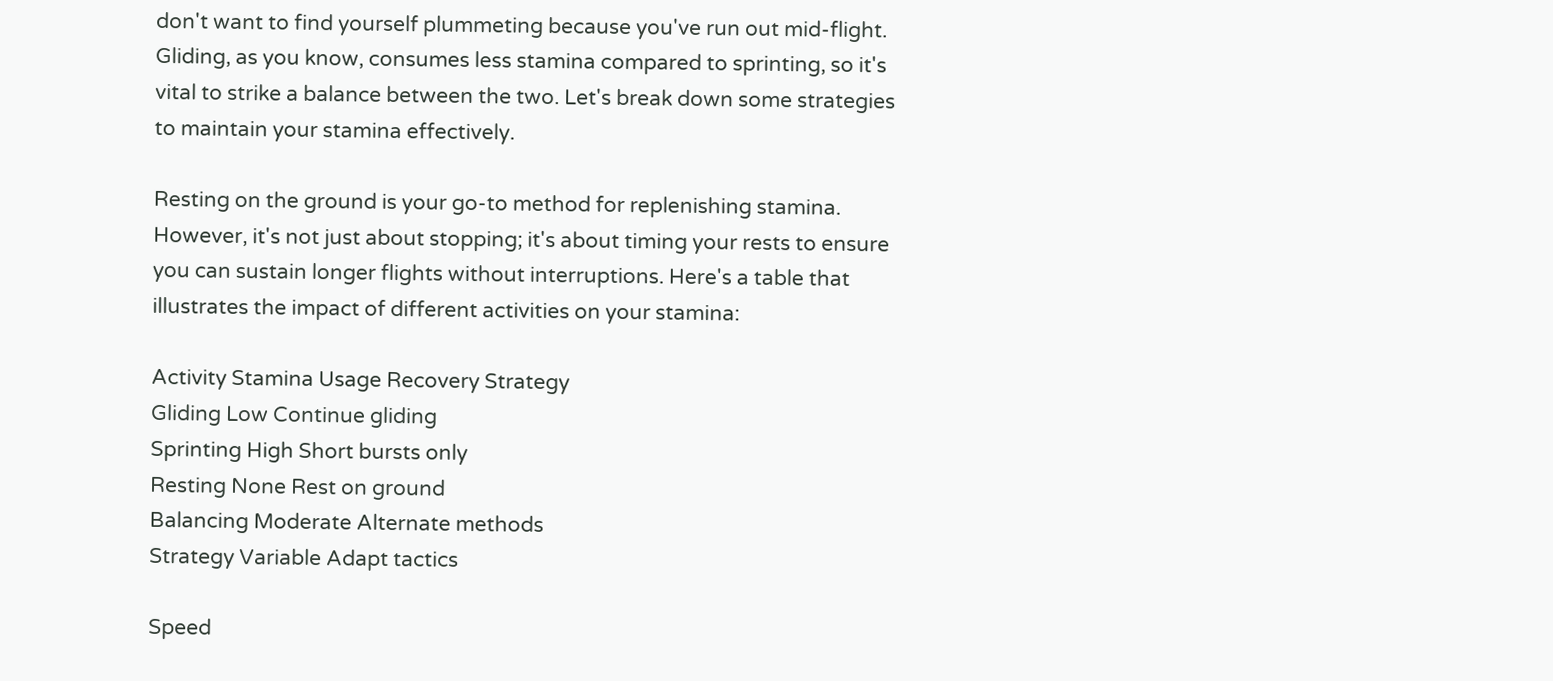don't want to find yourself plummeting because you've run out mid-flight. Gliding, as you know, consumes less stamina compared to sprinting, so it's vital to strike a balance between the two. Let's break down some strategies to maintain your stamina effectively.

Resting on the ground is your go-to method for replenishing stamina. However, it's not just about stopping; it's about timing your rests to ensure you can sustain longer flights without interruptions. Here's a table that illustrates the impact of different activities on your stamina:

Activity Stamina Usage Recovery Strategy
Gliding Low Continue gliding
Sprinting High Short bursts only
Resting None Rest on ground
Balancing Moderate Alternate methods
Strategy Variable Adapt tactics

Speed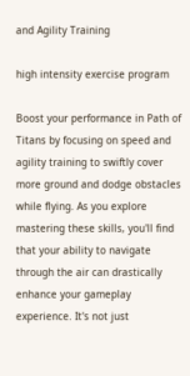and Agility Training

high intensity exercise program

Boost your performance in Path of Titans by focusing on speed and agility training to swiftly cover more ground and dodge obstacles while flying. As you explore mastering these skills, you'll find that your ability to navigate through the air can drastically enhance your gameplay experience. It's not just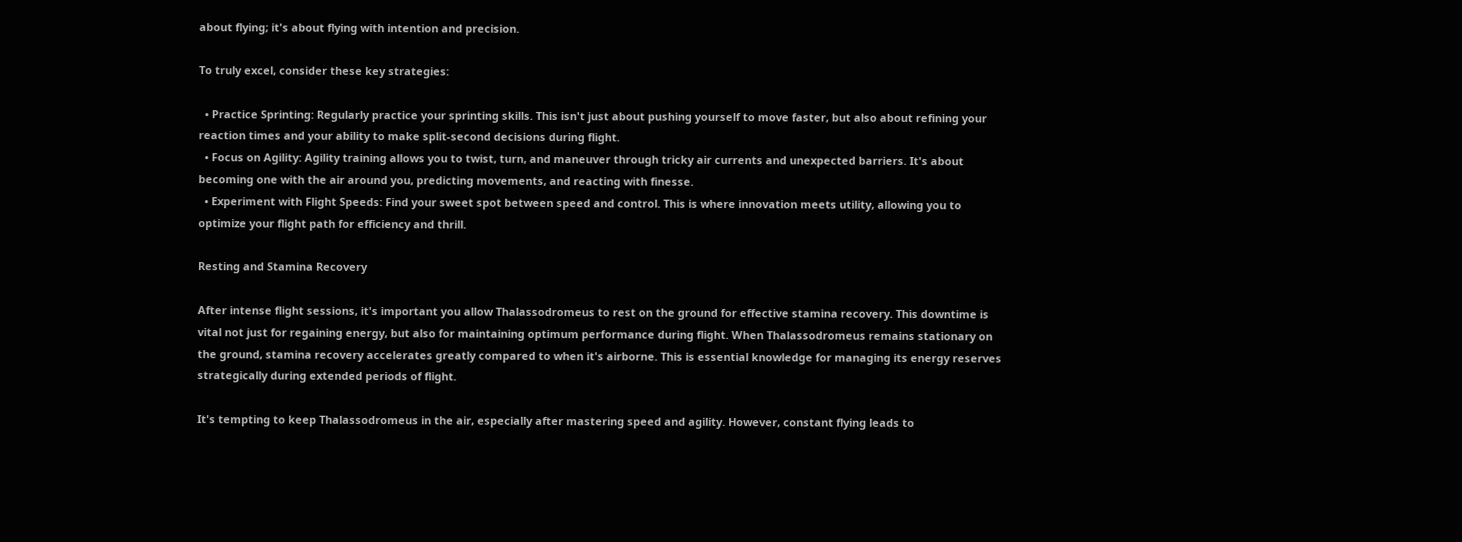about flying; it's about flying with intention and precision.

To truly excel, consider these key strategies:

  • Practice Sprinting: Regularly practice your sprinting skills. This isn't just about pushing yourself to move faster, but also about refining your reaction times and your ability to make split-second decisions during flight.
  • Focus on Agility: Agility training allows you to twist, turn, and maneuver through tricky air currents and unexpected barriers. It's about becoming one with the air around you, predicting movements, and reacting with finesse.
  • Experiment with Flight Speeds: Find your sweet spot between speed and control. This is where innovation meets utility, allowing you to optimize your flight path for efficiency and thrill.

Resting and Stamina Recovery

After intense flight sessions, it's important you allow Thalassodromeus to rest on the ground for effective stamina recovery. This downtime is vital not just for regaining energy, but also for maintaining optimum performance during flight. When Thalassodromeus remains stationary on the ground, stamina recovery accelerates greatly compared to when it's airborne. This is essential knowledge for managing its energy reserves strategically during extended periods of flight.

It's tempting to keep Thalassodromeus in the air, especially after mastering speed and agility. However, constant flying leads to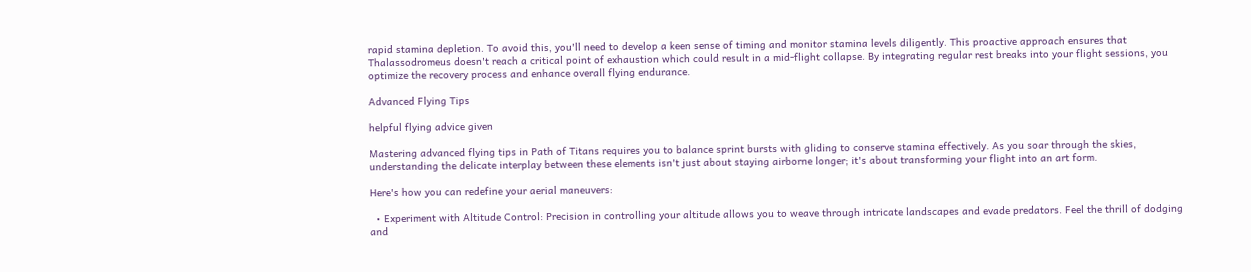rapid stamina depletion. To avoid this, you'll need to develop a keen sense of timing and monitor stamina levels diligently. This proactive approach ensures that Thalassodromeus doesn't reach a critical point of exhaustion which could result in a mid-flight collapse. By integrating regular rest breaks into your flight sessions, you optimize the recovery process and enhance overall flying endurance.

Advanced Flying Tips

helpful flying advice given

Mastering advanced flying tips in Path of Titans requires you to balance sprint bursts with gliding to conserve stamina effectively. As you soar through the skies, understanding the delicate interplay between these elements isn't just about staying airborne longer; it's about transforming your flight into an art form.

Here's how you can redefine your aerial maneuvers:

  • Experiment with Altitude Control: Precision in controlling your altitude allows you to weave through intricate landscapes and evade predators. Feel the thrill of dodging and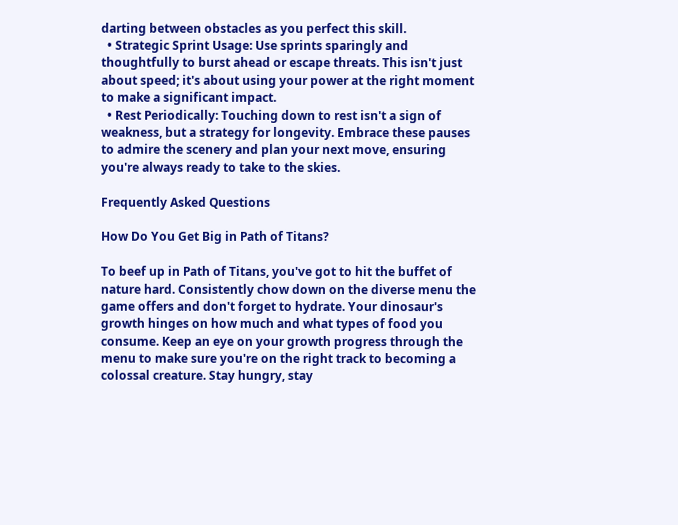darting between obstacles as you perfect this skill.
  • Strategic Sprint Usage: Use sprints sparingly and thoughtfully to burst ahead or escape threats. This isn't just about speed; it's about using your power at the right moment to make a significant impact.
  • Rest Periodically: Touching down to rest isn't a sign of weakness, but a strategy for longevity. Embrace these pauses to admire the scenery and plan your next move, ensuring you're always ready to take to the skies.

Frequently Asked Questions

How Do You Get Big in Path of Titans?

To beef up in Path of Titans, you've got to hit the buffet of nature hard. Consistently chow down on the diverse menu the game offers and don't forget to hydrate. Your dinosaur's growth hinges on how much and what types of food you consume. Keep an eye on your growth progress through the menu to make sure you're on the right track to becoming a colossal creature. Stay hungry, stay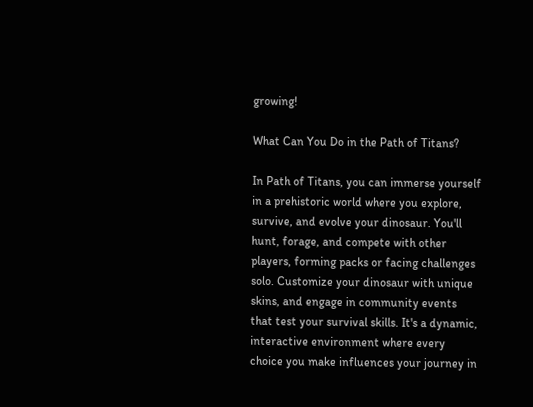growing!

What Can You Do in the Path of Titans?

In Path of Titans, you can immerse yourself in a prehistoric world where you explore, survive, and evolve your dinosaur. You'll hunt, forage, and compete with other players, forming packs or facing challenges solo. Customize your dinosaur with unique skins, and engage in community events that test your survival skills. It's a dynamic, interactive environment where every choice you make influences your journey in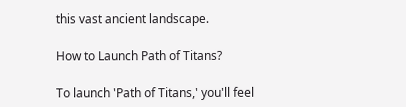this vast ancient landscape.

How to Launch Path of Titans?

To launch 'Path of Titans,' you'll feel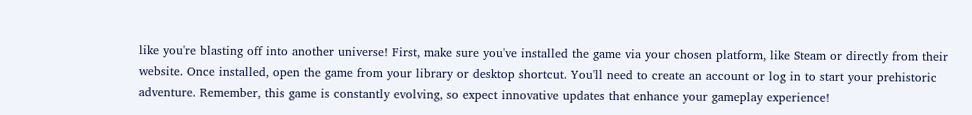like you're blasting off into another universe! First, make sure you've installed the game via your chosen platform, like Steam or directly from their website. Once installed, open the game from your library or desktop shortcut. You'll need to create an account or log in to start your prehistoric adventure. Remember, this game is constantly evolving, so expect innovative updates that enhance your gameplay experience!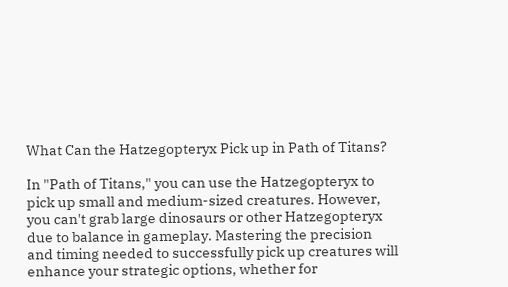What Can the Hatzegopteryx Pick up in Path of Titans?

In "Path of Titans," you can use the Hatzegopteryx to pick up small and medium-sized creatures. However, you can't grab large dinosaurs or other Hatzegopteryx due to balance in gameplay. Mastering the precision and timing needed to successfully pick up creatures will enhance your strategic options, whether for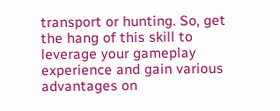transport or hunting. So, get the hang of this skill to leverage your gameplay experience and gain various advantages on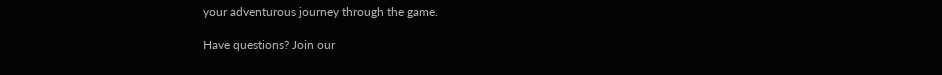your adventurous journey through the game.

Have questions? Join our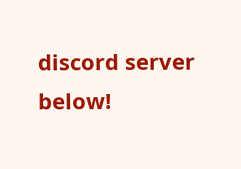discord server below!